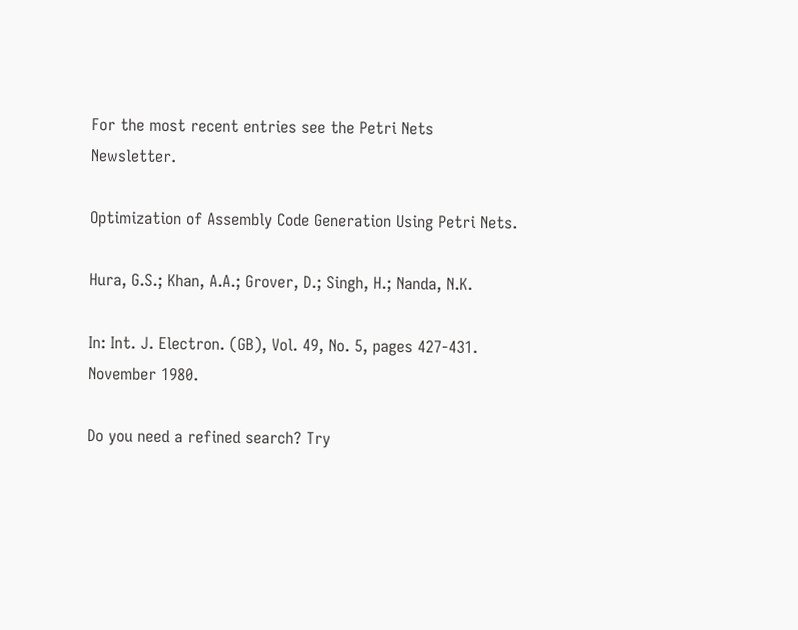For the most recent entries see the Petri Nets Newsletter.

Optimization of Assembly Code Generation Using Petri Nets.

Hura, G.S.; Khan, A.A.; Grover, D.; Singh, H.; Nanda, N.K.

In: Int. J. Electron. (GB), Vol. 49, No. 5, pages 427-431. November 1980.

Do you need a refined search? Try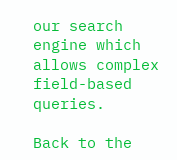our search engine which allows complex field-based queries.

Back to the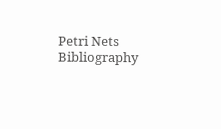Petri Nets Bibliography